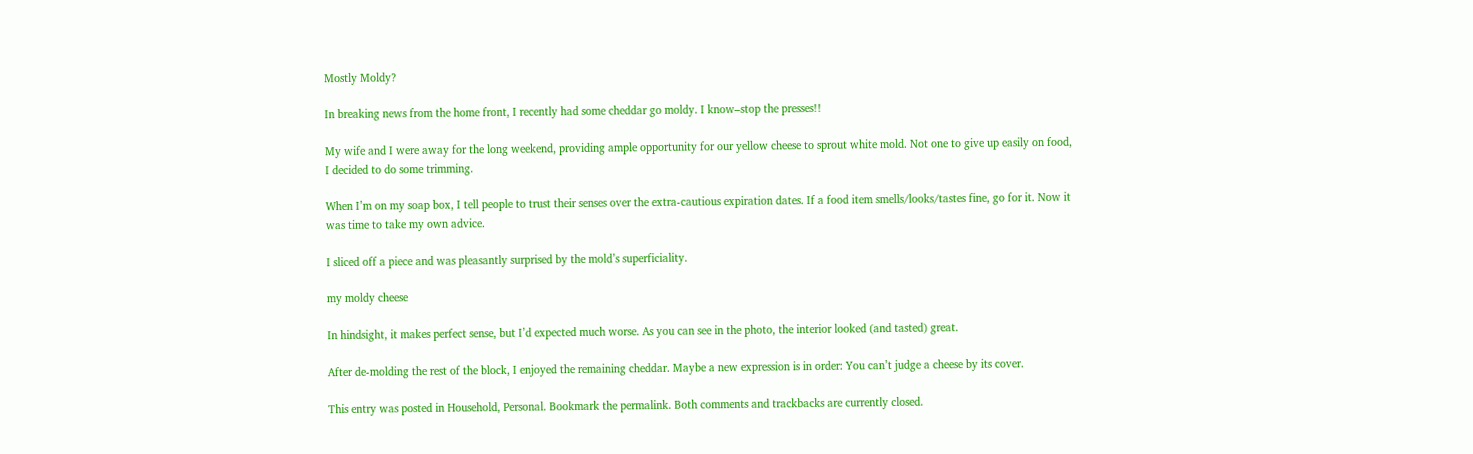Mostly Moldy?

In breaking news from the home front, I recently had some cheddar go moldy. I know–stop the presses!!

My wife and I were away for the long weekend, providing ample opportunity for our yellow cheese to sprout white mold. Not one to give up easily on food, I decided to do some trimming.

When I’m on my soap box, I tell people to trust their senses over the extra-cautious expiration dates. If a food item smells/looks/tastes fine, go for it. Now it was time to take my own advice.

I sliced off a piece and was pleasantly surprised by the mold’s superficiality.

my moldy cheese

In hindsight, it makes perfect sense, but I’d expected much worse. As you can see in the photo, the interior looked (and tasted) great.

After de-molding the rest of the block, I enjoyed the remaining cheddar. Maybe a new expression is in order: You can’t judge a cheese by its cover.

This entry was posted in Household, Personal. Bookmark the permalink. Both comments and trackbacks are currently closed.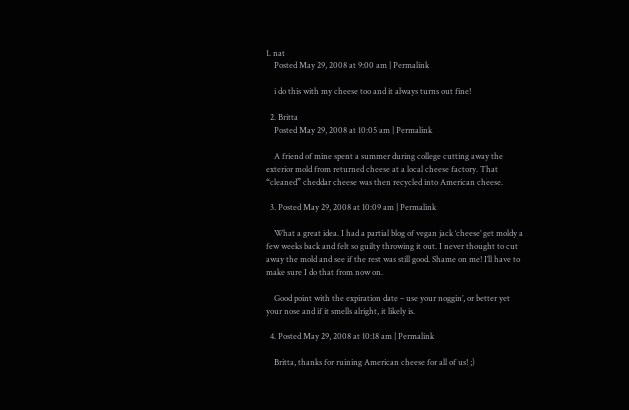1. nat
    Posted May 29, 2008 at 9:00 am | Permalink

    i do this with my cheese too and it always turns out fine!

  2. Britta
    Posted May 29, 2008 at 10:05 am | Permalink

    A friend of mine spent a summer during college cutting away the exterior mold from returned cheese at a local cheese factory. That “cleaned” cheddar cheese was then recycled into American cheese.

  3. Posted May 29, 2008 at 10:09 am | Permalink

    What a great idea. I had a partial blog of vegan jack ‘cheese’ get moldy a few weeks back and felt so guilty throwing it out. I never thought to cut away the mold and see if the rest was still good. Shame on me! I’ll have to make sure I do that from now on.

    Good point with the expiration date – use your noggin’, or better yet your nose and if it smells alright, it likely is.

  4. Posted May 29, 2008 at 10:18 am | Permalink

    Britta, thanks for ruining American cheese for all of us! ;)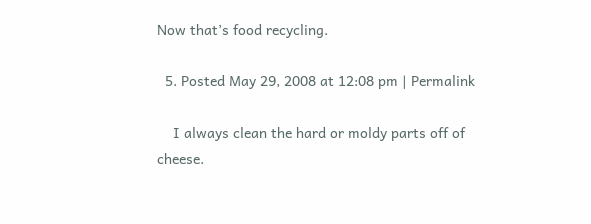Now that’s food recycling.

  5. Posted May 29, 2008 at 12:08 pm | Permalink

    I always clean the hard or moldy parts off of cheese.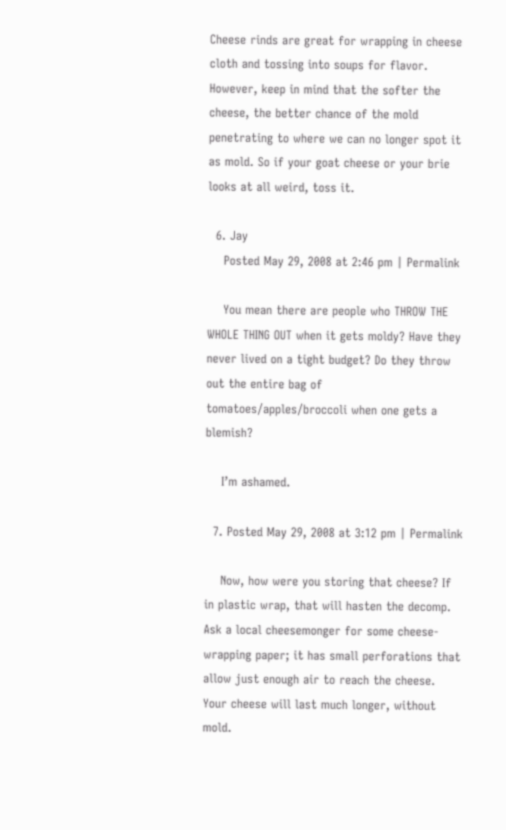Cheese rinds are great for wrapping in cheese cloth and tossing into soups for flavor. However, keep in mind that the softer the cheese, the better chance of the mold penetrating to where we can no longer spot it as mold. So if your goat cheese or your brie looks at all weird, toss it.

  6. Jay
    Posted May 29, 2008 at 2:46 pm | Permalink

    You mean there are people who THROW THE WHOLE THING OUT when it gets moldy? Have they never lived on a tight budget? Do they throw out the entire bag of tomatoes/apples/broccoli when one gets a blemish?

    I’m ashamed.

  7. Posted May 29, 2008 at 3:12 pm | Permalink

    Now, how were you storing that cheese? If in plastic wrap, that will hasten the decomp. Ask a local cheesemonger for some cheese-wrapping paper; it has small perforations that allow just enough air to reach the cheese. Your cheese will last much longer, without mold.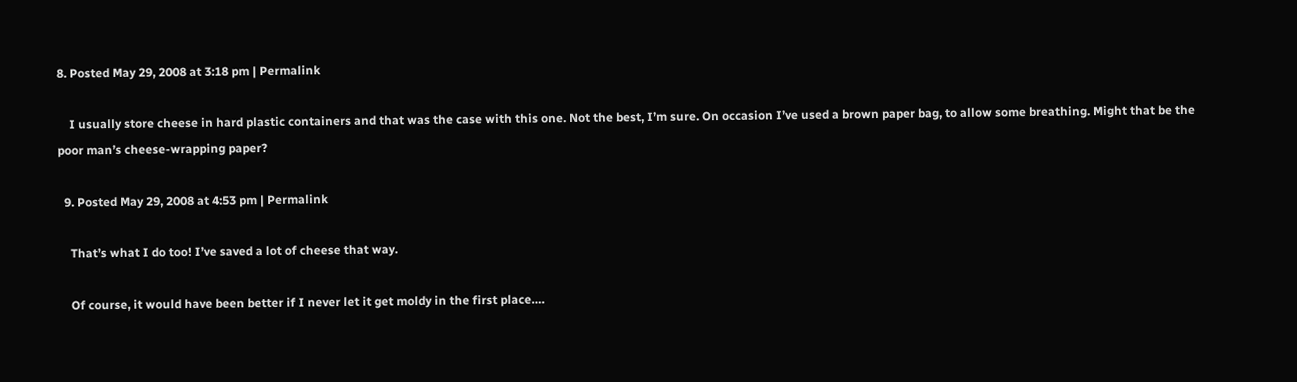8. Posted May 29, 2008 at 3:18 pm | Permalink

    I usually store cheese in hard plastic containers and that was the case with this one. Not the best, I’m sure. On occasion I’ve used a brown paper bag, to allow some breathing. Might that be the poor man’s cheese-wrapping paper?

  9. Posted May 29, 2008 at 4:53 pm | Permalink

    That’s what I do too! I’ve saved a lot of cheese that way.

    Of course, it would have been better if I never let it get moldy in the first place….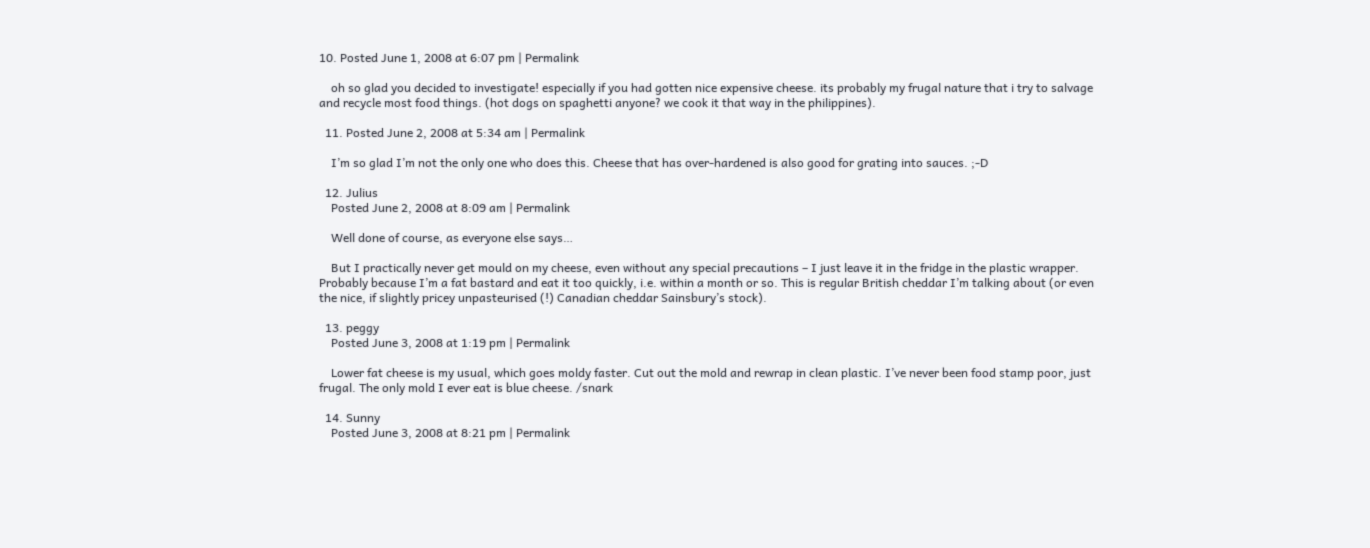10. Posted June 1, 2008 at 6:07 pm | Permalink

    oh so glad you decided to investigate! especially if you had gotten nice expensive cheese. its probably my frugal nature that i try to salvage and recycle most food things. (hot dogs on spaghetti anyone? we cook it that way in the philippines).

  11. Posted June 2, 2008 at 5:34 am | Permalink

    I’m so glad I’m not the only one who does this. Cheese that has over-hardened is also good for grating into sauces. ;-D

  12. Julius
    Posted June 2, 2008 at 8:09 am | Permalink

    Well done of course, as everyone else says…

    But I practically never get mould on my cheese, even without any special precautions – I just leave it in the fridge in the plastic wrapper. Probably because I’m a fat bastard and eat it too quickly, i.e. within a month or so. This is regular British cheddar I’m talking about (or even the nice, if slightly pricey unpasteurised (!) Canadian cheddar Sainsbury’s stock).

  13. peggy
    Posted June 3, 2008 at 1:19 pm | Permalink

    Lower fat cheese is my usual, which goes moldy faster. Cut out the mold and rewrap in clean plastic. I’ve never been food stamp poor, just frugal. The only mold I ever eat is blue cheese. /snark

  14. Sunny
    Posted June 3, 2008 at 8:21 pm | Permalink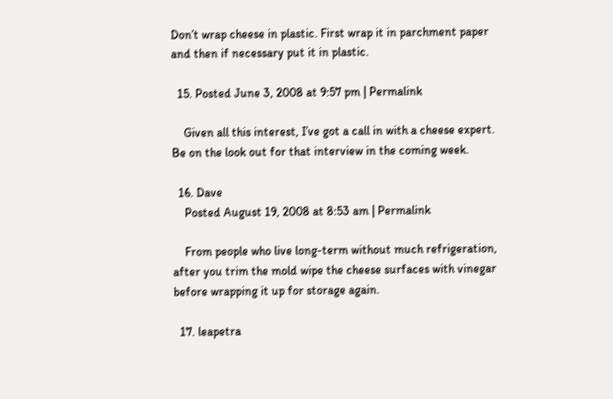Don’t wrap cheese in plastic. First wrap it in parchment paper and then if necessary put it in plastic.

  15. Posted June 3, 2008 at 9:57 pm | Permalink

    Given all this interest, I’ve got a call in with a cheese expert. Be on the look out for that interview in the coming week.

  16. Dave
    Posted August 19, 2008 at 8:53 am | Permalink

    From people who live long-term without much refrigeration, after you trim the mold wipe the cheese surfaces with vinegar before wrapping it up for storage again.

  17. leapetra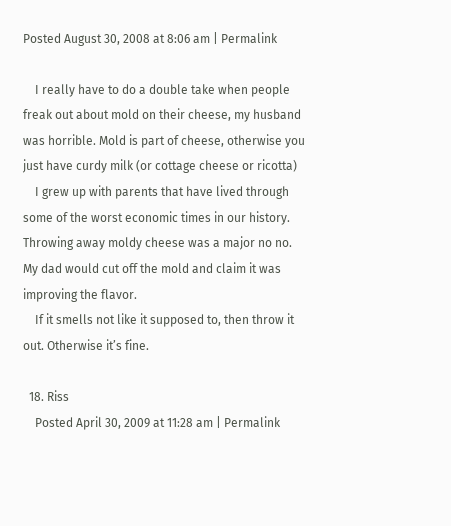Posted August 30, 2008 at 8:06 am | Permalink

    I really have to do a double take when people freak out about mold on their cheese, my husband was horrible. Mold is part of cheese, otherwise you just have curdy milk (or cottage cheese or ricotta)
    I grew up with parents that have lived through some of the worst economic times in our history. Throwing away moldy cheese was a major no no. My dad would cut off the mold and claim it was improving the flavor.
    If it smells not like it supposed to, then throw it out. Otherwise it’s fine.

  18. Riss
    Posted April 30, 2009 at 11:28 am | Permalink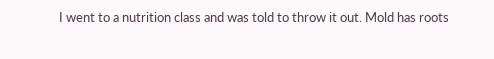I went to a nutrition class and was told to throw it out. Mold has roots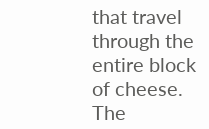that travel through the entire block of cheese. The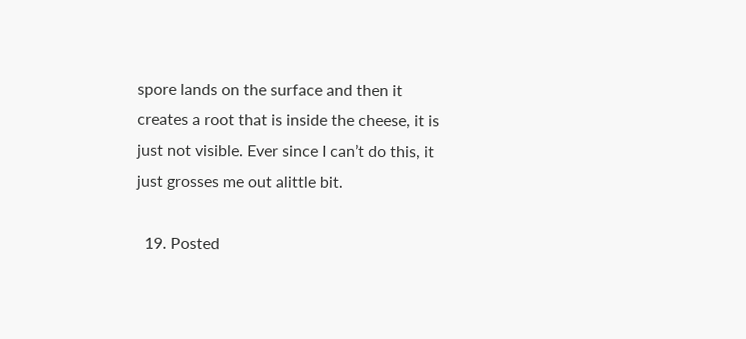spore lands on the surface and then it creates a root that is inside the cheese, it is just not visible. Ever since I can’t do this, it just grosses me out alittle bit.

  19. Posted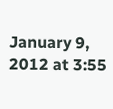January 9, 2012 at 3:55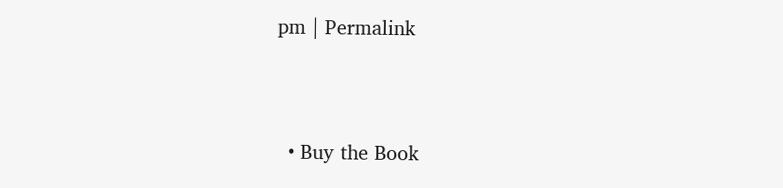pm | Permalink


  • Buy the Book